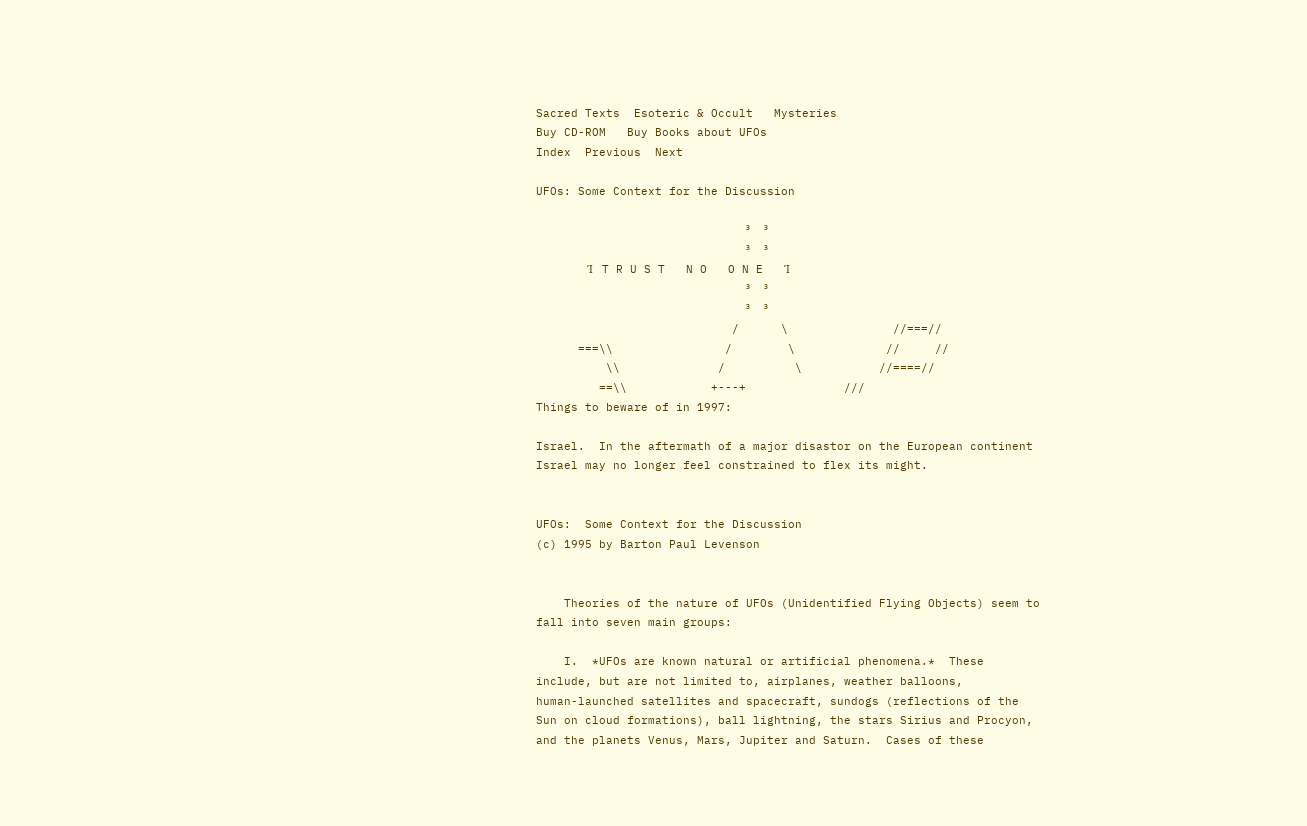Sacred Texts  Esoteric & Occult   Mysteries
Buy CD-ROM   Buy Books about UFOs
Index  Previous  Next

UFOs: Some Context for the Discussion

                              ³  ³
                              ³  ³
                 Ί   T R U S T   N O   O N E   Ί
                              ³  ³
                              ³  ³
                            /      \               //===//
      ===\\                /        \             //     //
          \\              /          \           //====//
         ==\\            +---+              ///
Things to beware of in 1997:

Israel.  In the aftermath of a major disastor on the European continent
Israel may no longer feel constrained to flex its might.


UFOs:  Some Context for the Discussion
(c) 1995 by Barton Paul Levenson


    Theories of the nature of UFOs (Unidentified Flying Objects) seem to
fall into seven main groups:

    I.  *UFOs are known natural or artificial phenomena.*  These
include, but are not limited to, airplanes, weather balloons,
human-launched satellites and spacecraft, sundogs (reflections of the
Sun on cloud formations), ball lightning, the stars Sirius and Procyon,
and the planets Venus, Mars, Jupiter and Saturn.  Cases of these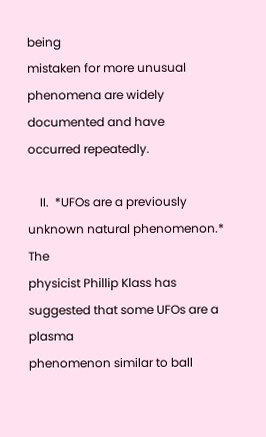being
mistaken for more unusual phenomena are widely documented and have
occurred repeatedly.

    II.  *UFOs are a previously unknown natural phenomenon.*  The
physicist Phillip Klass has suggested that some UFOs are a plasma
phenomenon similar to ball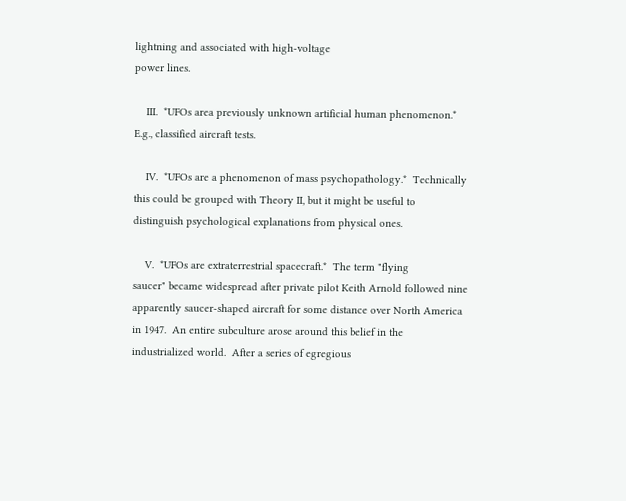lightning and associated with high-voltage
power lines.

    III.  *UFOs area previously unknown artificial human phenomenon.*
E.g., classified aircraft tests.

    IV.  *UFOs are a phenomenon of mass psychopathology.*  Technically
this could be grouped with Theory II, but it might be useful to
distinguish psychological explanations from physical ones.

    V.  *UFOs are extraterrestrial spacecraft.*  The term "flying
saucer" became widespread after private pilot Keith Arnold followed nine
apparently saucer-shaped aircraft for some distance over North America
in 1947.  An entire subculture arose around this belief in the
industrialized world.  After a series of egregious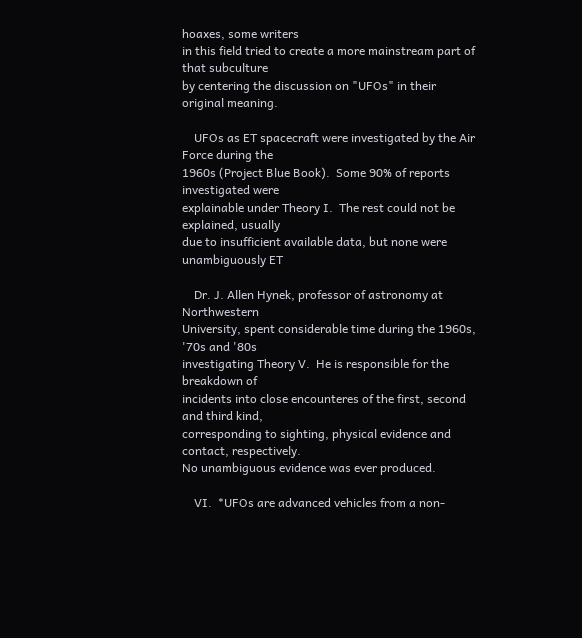hoaxes, some writers
in this field tried to create a more mainstream part of that subculture
by centering the discussion on "UFOs" in their original meaning.

    UFOs as ET spacecraft were investigated by the Air Force during the
1960s (Project Blue Book).  Some 90% of reports investigated were
explainable under Theory I.  The rest could not be explained, usually
due to insufficient available data, but none were unambiguously ET

    Dr. J. Allen Hynek, professor of astronomy at Northwestern
University, spent considerable time during the 1960s, '70s and '80s
investigating Theory V.  He is responsible for the breakdown of
incidents into close encounteres of the first, second and third kind,
corresponding to sighting, physical evidence and contact, respectively.
No unambiguous evidence was ever produced.

    VI.  *UFOs are advanced vehicles from a non-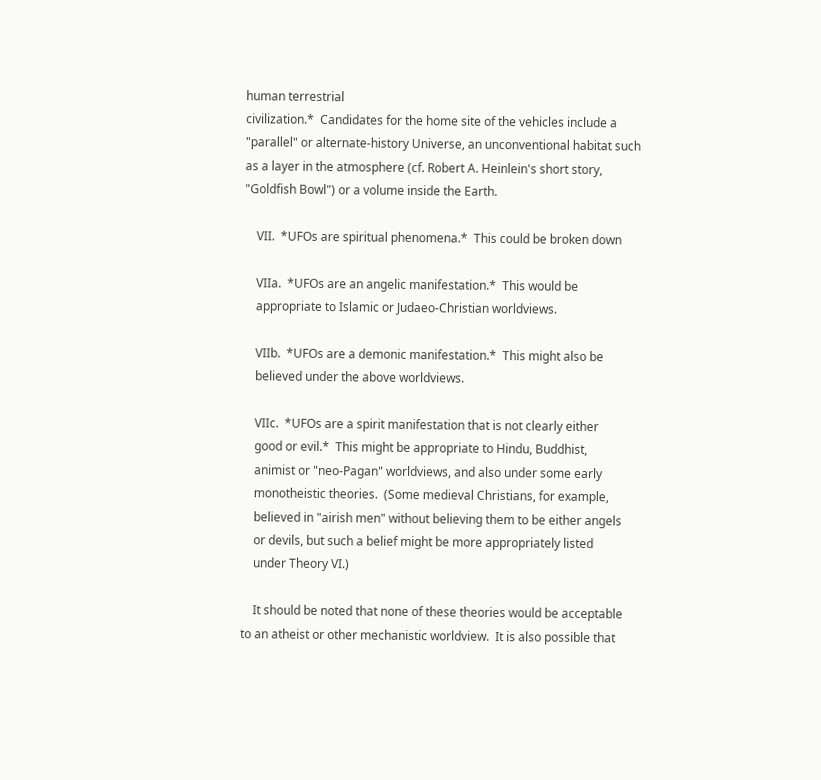human terrestrial
civilization.*  Candidates for the home site of the vehicles include a
"parallel" or alternate-history Universe, an unconventional habitat such
as a layer in the atmosphere (cf. Robert A. Heinlein's short story,
"Goldfish Bowl") or a volume inside the Earth.

    VII.  *UFOs are spiritual phenomena.*  This could be broken down

    VIIa.  *UFOs are an angelic manifestation.*  This would be
    appropriate to Islamic or Judaeo-Christian worldviews.

    VIIb.  *UFOs are a demonic manifestation.*  This might also be
    believed under the above worldviews.

    VIIc.  *UFOs are a spirit manifestation that is not clearly either
    good or evil.*  This might be appropriate to Hindu, Buddhist,
    animist or "neo-Pagan" worldviews, and also under some early
    monotheistic theories.  (Some medieval Christians, for example,
    believed in "airish men" without believing them to be either angels
    or devils, but such a belief might be more appropriately listed
    under Theory VI.)

    It should be noted that none of these theories would be acceptable
to an atheist or other mechanistic worldview.  It is also possible that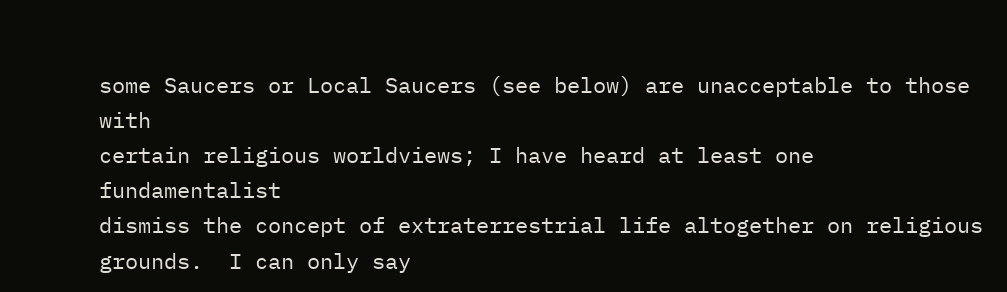some Saucers or Local Saucers (see below) are unacceptable to those with
certain religious worldviews; I have heard at least one fundamentalist
dismiss the concept of extraterrestrial life altogether on religious
grounds.  I can only say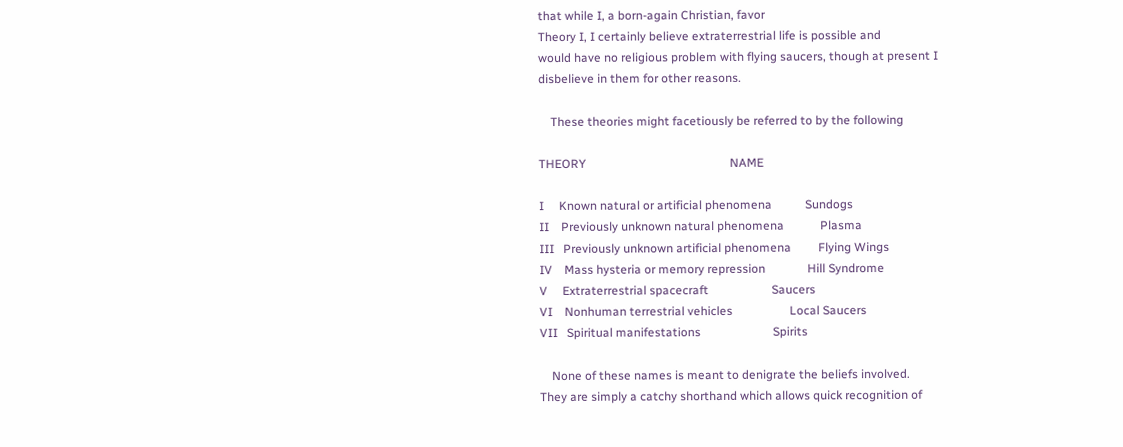that while I, a born-again Christian, favor
Theory I, I certainly believe extraterrestrial life is possible and
would have no religious problem with flying saucers, though at present I
disbelieve in them for other reasons.

    These theories might facetiously be referred to by the following

THEORY                                                NAME

I     Known natural or artificial phenomena           Sundogs
II    Previously unknown natural phenomena            Plasma
III   Previously unknown artificial phenomena         Flying Wings
IV    Mass hysteria or memory repression              Hill Syndrome
V     Extraterrestrial spacecraft                     Saucers
VI    Nonhuman terrestrial vehicles                   Local Saucers
VII   Spiritual manifestations                        Spirits

    None of these names is meant to denigrate the beliefs involved.
They are simply a catchy shorthand which allows quick recognition of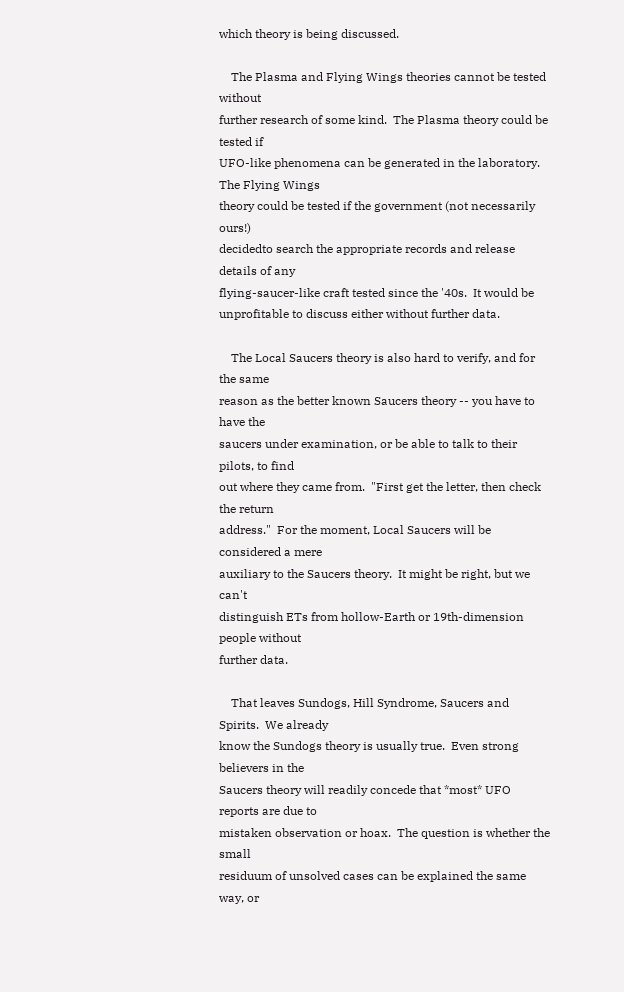which theory is being discussed.

    The Plasma and Flying Wings theories cannot be tested without
further research of some kind.  The Plasma theory could be tested if
UFO-like phenomena can be generated in the laboratory.  The Flying Wings
theory could be tested if the government (not necessarily ours!)
decidedto search the appropriate records and release details of any
flying-saucer-like craft tested since the '40s.  It would be
unprofitable to discuss either without further data.

    The Local Saucers theory is also hard to verify, and for the same
reason as the better known Saucers theory -- you have to have the
saucers under examination, or be able to talk to their pilots, to find
out where they came from.  "First get the letter, then check the return
address."  For the moment, Local Saucers will be considered a mere
auxiliary to the Saucers theory.  It might be right, but we can't
distinguish ETs from hollow-Earth or 19th-dimension people without
further data.

    That leaves Sundogs, Hill Syndrome, Saucers and Spirits.  We already
know the Sundogs theory is usually true.  Even strong believers in the
Saucers theory will readily concede that *most* UFO reports are due to
mistaken observation or hoax.  The question is whether the small
residuum of unsolved cases can be explained the same way, or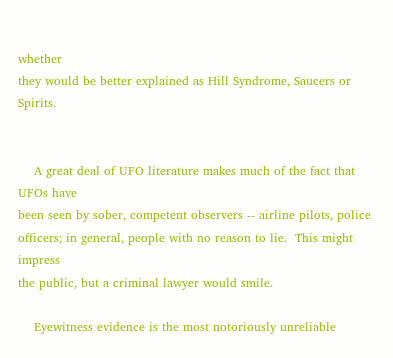whether
they would be better explained as Hill Syndrome, Saucers or Spirits.


    A great deal of UFO literature makes much of the fact that UFOs have
been seen by sober, competent observers -- airline pilots, police
officers; in general, people with no reason to lie.  This might impress
the public, but a criminal lawyer would smile.

    Eyewitness evidence is the most notoriously unreliable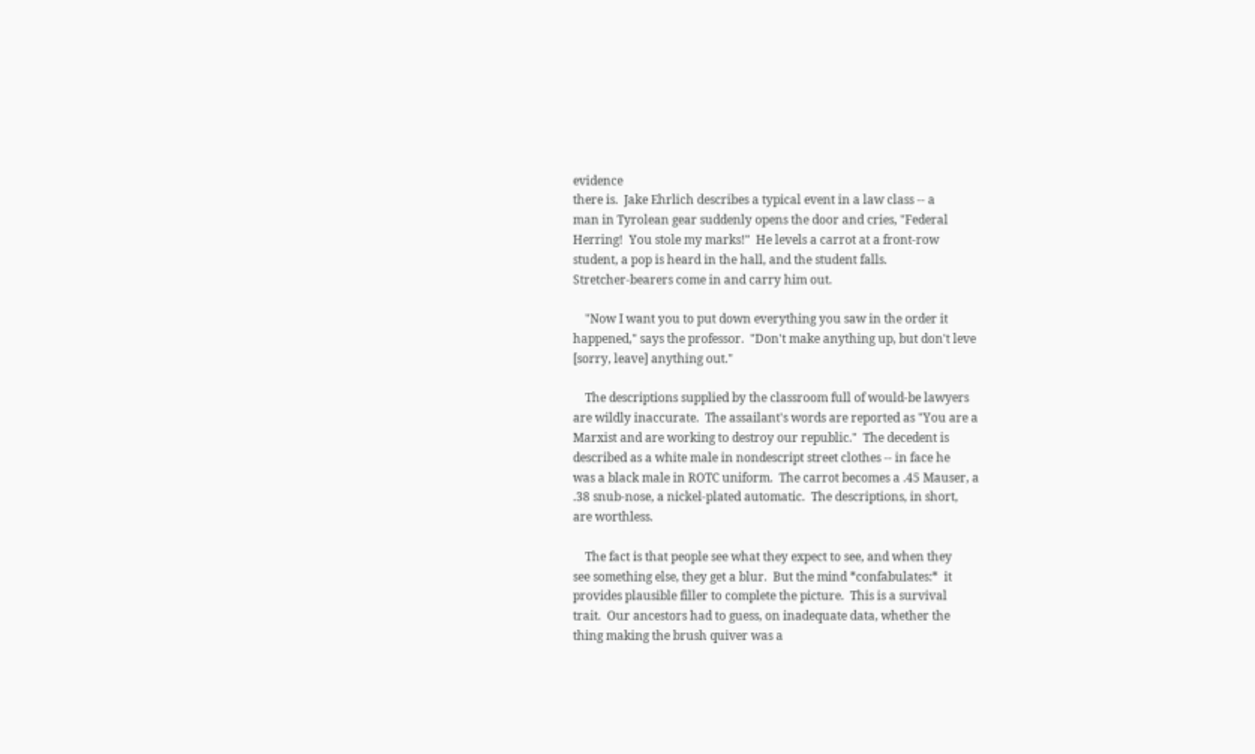evidence
there is.  Jake Ehrlich describes a typical event in a law class -- a
man in Tyrolean gear suddenly opens the door and cries, "Federal
Herring!  You stole my marks!"  He levels a carrot at a front-row
student, a pop is heard in the hall, and the student falls.
Stretcher-bearers come in and carry him out.

    "Now I want you to put down everything you saw in the order it
happened," says the professor.  "Don't make anything up, but don't leve
[sorry, leave] anything out."

    The descriptions supplied by the classroom full of would-be lawyers
are wildly inaccurate.  The assailant's words are reported as "You are a
Marxist and are working to destroy our republic."  The decedent is
described as a white male in nondescript street clothes -- in face he
was a black male in ROTC uniform.  The carrot becomes a .45 Mauser, a
.38 snub-nose, a nickel-plated automatic.  The descriptions, in short,
are worthless.

    The fact is that people see what they expect to see, and when they
see something else, they get a blur.  But the mind *confabulates:*  it
provides plausible filler to complete the picture.  This is a survival
trait.  Our ancestors had to guess, on inadequate data, whether the
thing making the brush quiver was a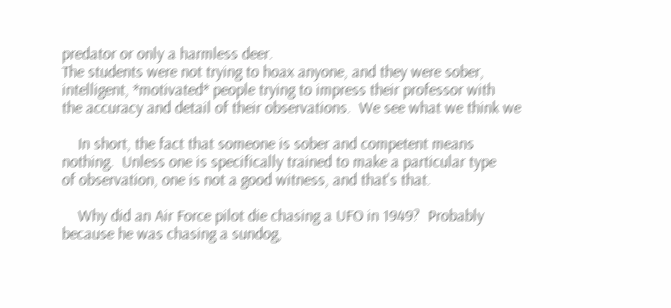predator or only a harmless deer.
The students were not trying to hoax anyone, and they were sober,
intelligent, *motivated* people trying to impress their professor with
the accuracy and detail of their observations.  We see what we think we

    In short, the fact that someone is sober and competent means
nothing.  Unless one is specifically trained to make a particular type
of observation, one is not a good witness, and that's that.

    Why did an Air Force pilot die chasing a UFO in 1949?  Probably
because he was chasing a sundog,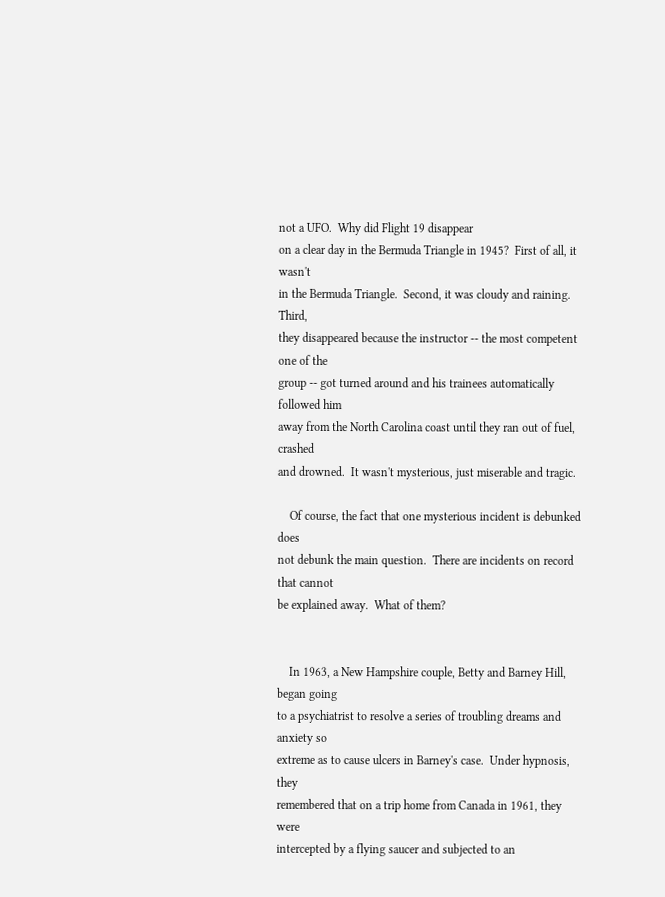not a UFO.  Why did Flight 19 disappear
on a clear day in the Bermuda Triangle in 1945?  First of all, it wasn't
in the Bermuda Triangle.  Second, it was cloudy and raining.  Third,
they disappeared because the instructor -- the most competent one of the
group -- got turned around and his trainees automatically followed him
away from the North Carolina coast until they ran out of fuel, crashed
and drowned.  It wasn't mysterious, just miserable and tragic.

    Of course, the fact that one mysterious incident is debunked does
not debunk the main question.  There are incidents on record that cannot
be explained away.  What of them?


    In 1963, a New Hampshire couple, Betty and Barney Hill, began going
to a psychiatrist to resolve a series of troubling dreams and anxiety so
extreme as to cause ulcers in Barney's case.  Under hypnosis, they
remembered that on a trip home from Canada in 1961, they were
intercepted by a flying saucer and subjected to an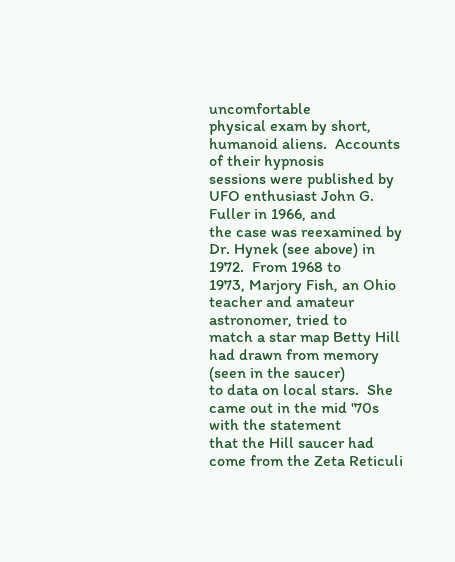uncomfortable
physical exam by short, humanoid aliens.  Accounts of their hypnosis
sessions were published by UFO enthusiast John G. Fuller in 1966, and
the case was reexamined by Dr. Hynek (see above) in 1972.  From 1968 to
1973, Marjory Fish, an Ohio teacher and amateur astronomer, tried to
match a star map Betty Hill had drawn from memory (seen in the saucer)
to data on local stars.  She came out in the mid '70s with the statement
that the Hill saucer had come from the Zeta Reticuli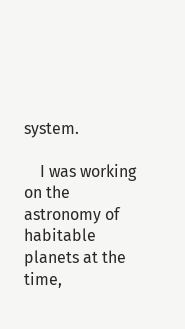system.

    I was working on the astronomy of habitable planets at the time,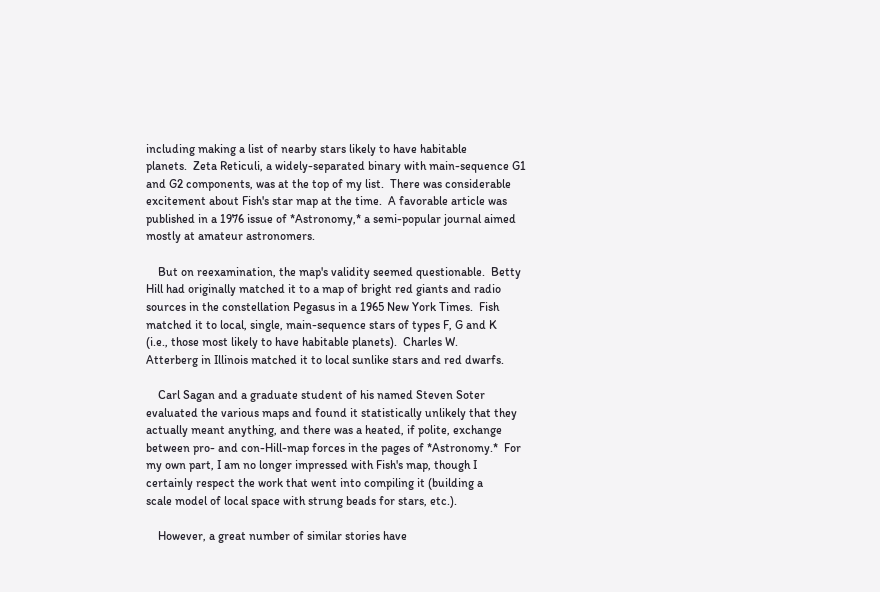including making a list of nearby stars likely to have habitable
planets.  Zeta Reticuli, a widely-separated binary with main-sequence G1
and G2 components, was at the top of my list.  There was considerable
excitement about Fish's star map at the time.  A favorable article was
published in a 1976 issue of *Astronomy,* a semi-popular journal aimed
mostly at amateur astronomers.

    But on reexamination, the map's validity seemed questionable.  Betty
Hill had originally matched it to a map of bright red giants and radio
sources in the constellation Pegasus in a 1965 New York Times.  Fish
matched it to local, single, main-sequence stars of types F, G and K
(i.e., those most likely to have habitable planets).  Charles W.
Atterberg in Illinois matched it to local sunlike stars and red dwarfs.

    Carl Sagan and a graduate student of his named Steven Soter
evaluated the various maps and found it statistically unlikely that they
actually meant anything, and there was a heated, if polite, exchange
between pro- and con-Hill-map forces in the pages of *Astronomy.*  For
my own part, I am no longer impressed with Fish's map, though I
certainly respect the work that went into compiling it (building a
scale model of local space with strung beads for stars, etc.).

    However, a great number of similar stories have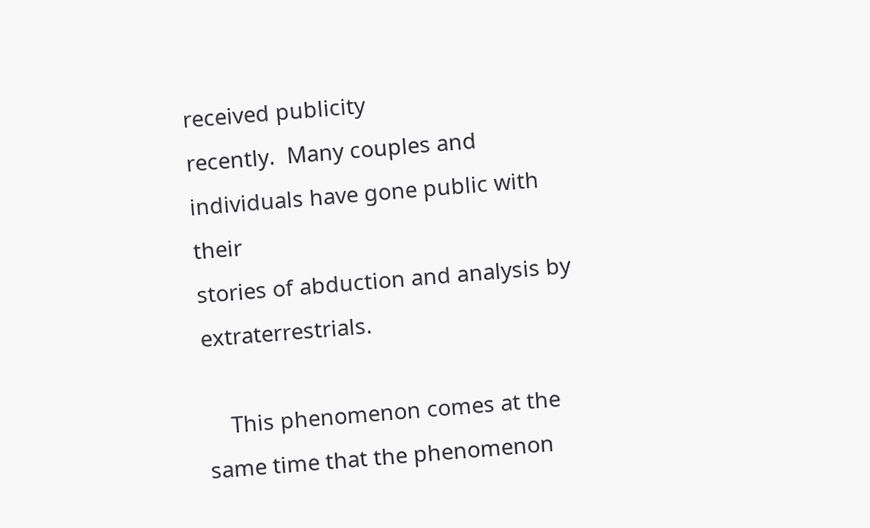received publicity
recently.  Many couples and individuals have gone public with their
stories of abduction and analysis by extraterrestrials.

    This phenomenon comes at the same time that the phenomenon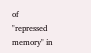of
"repressed memory" in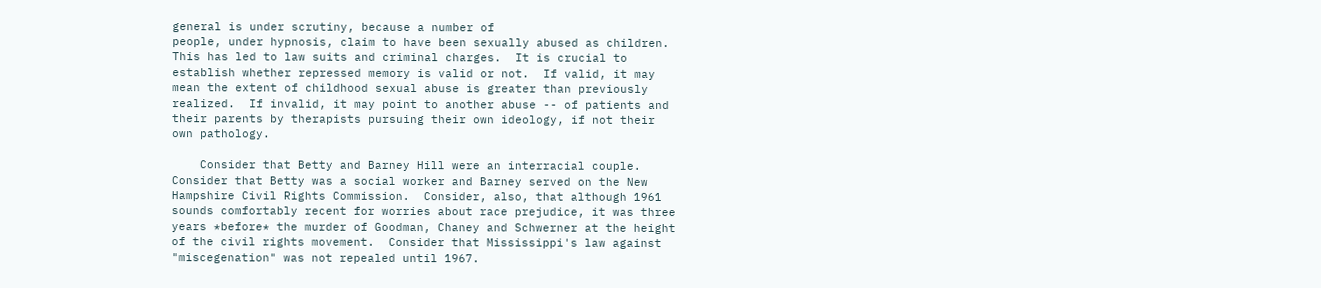general is under scrutiny, because a number of
people, under hypnosis, claim to have been sexually abused as children.
This has led to law suits and criminal charges.  It is crucial to
establish whether repressed memory is valid or not.  If valid, it may
mean the extent of childhood sexual abuse is greater than previously
realized.  If invalid, it may point to another abuse -- of patients and
their parents by therapists pursuing their own ideology, if not their
own pathology.

    Consider that Betty and Barney Hill were an interracial couple.
Consider that Betty was a social worker and Barney served on the New
Hampshire Civil Rights Commission.  Consider, also, that although 1961
sounds comfortably recent for worries about race prejudice, it was three
years *before* the murder of Goodman, Chaney and Schwerner at the height
of the civil rights movement.  Consider that Mississippi's law against
"miscegenation" was not repealed until 1967.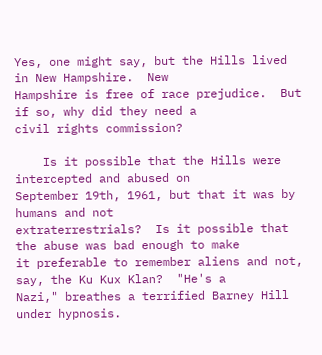Yes, one might say, but the Hills lived in New Hampshire.  New
Hampshire is free of race prejudice.  But if so, why did they need a
civil rights commission?

    Is it possible that the Hills were intercepted and abused on
September 19th, 1961, but that it was by humans and not
extraterrestrials?  Is it possible that the abuse was bad enough to make
it preferable to remember aliens and not, say, the Ku Kux Klan?  "He's a
Nazi," breathes a terrified Barney Hill under hypnosis.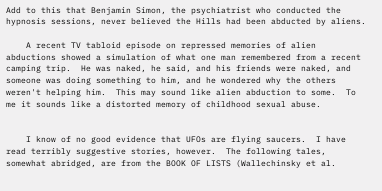Add to this that Benjamin Simon, the psychiatrist who conducted the
hypnosis sessions, never believed the Hills had been abducted by aliens.

    A recent TV tabloid episode on repressed memories of alien
abductions showed a simulation of what one man remembered from a recent
camping trip.  He was naked, he said, and his friends were naked, and
someone was doing something to him, and he wondered why the others
weren't helping him.  This may sound like alien abduction to some.  To
me it sounds like a distorted memory of childhood sexual abuse.


    I know of no good evidence that UFOs are flying saucers.  I have
read terribly suggestive stories, however.  The following tales,
somewhat abridged, are from the BOOK OF LISTS (Wallechinsky et al.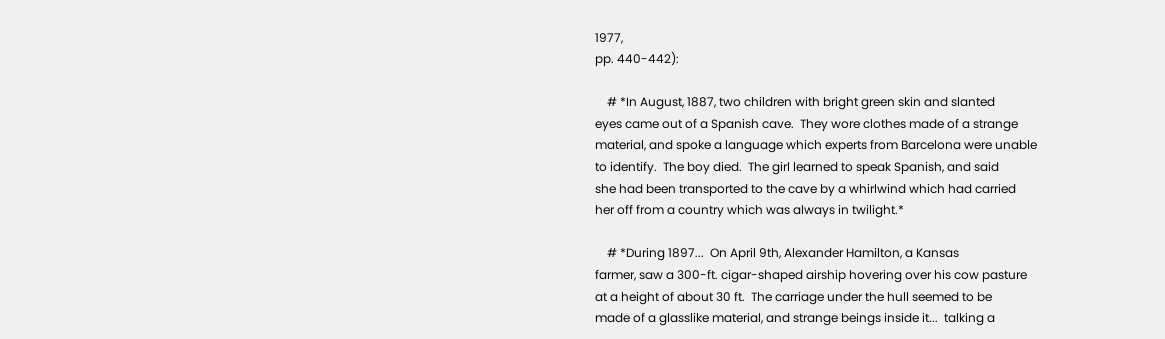1977,
pp. 440-442):

    # *In August, 1887, two children with bright green skin and slanted
eyes came out of a Spanish cave.  They wore clothes made of a strange
material, and spoke a language which experts from Barcelona were unable
to identify.  The boy died.  The girl learned to speak Spanish, and said
she had been transported to the cave by a whirlwind which had carried
her off from a country which was always in twilight.*

    # *During 1897...  On April 9th, Alexander Hamilton, a Kansas
farmer, saw a 300-ft. cigar-shaped airship hovering over his cow pasture
at a height of about 30 ft.  The carriage under the hull seemed to be
made of a glasslike material, and strange beings inside it...  talking a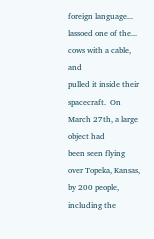foreign language...  lassoed one of the...  cows with a cable, and
pulled it inside their spacecraft.  On March 27th, a large object had
been seen flying over Topeka, Kansas, by 200 people, including the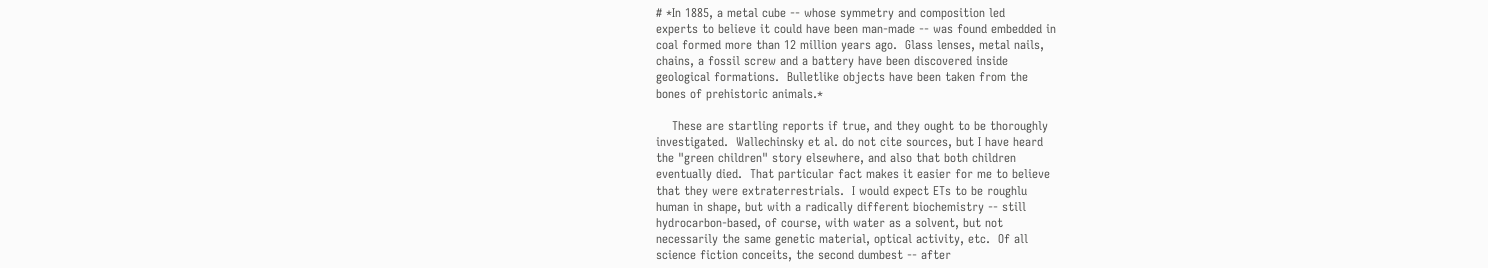# *In 1885, a metal cube -- whose symmetry and composition led
experts to believe it could have been man-made -- was found embedded in
coal formed more than 12 million years ago.  Glass lenses, metal nails,
chains, a fossil screw and a battery have been discovered inside
geological formations.  Bulletlike objects have been taken from the
bones of prehistoric animals.*

    These are startling reports if true, and they ought to be thoroughly
investigated.  Wallechinsky et al. do not cite sources, but I have heard
the "green children" story elsewhere, and also that both children
eventually died.  That particular fact makes it easier for me to believe
that they were extraterrestrials.  I would expect ETs to be roughlu
human in shape, but with a radically different biochemistry -- still
hydrocarbon-based, of course, with water as a solvent, but not
necessarily the same genetic material, optical activity, etc.  Of all
science fiction conceits, the second dumbest -- after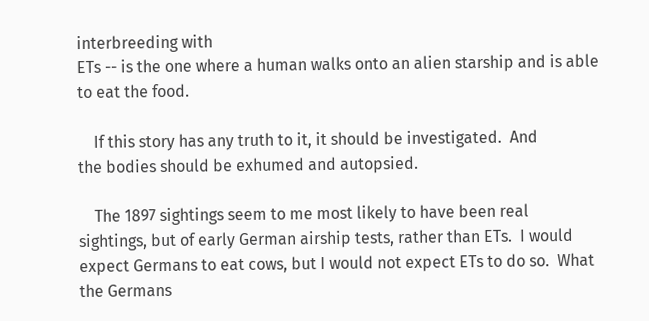interbreeding with
ETs -- is the one where a human walks onto an alien starship and is able
to eat the food.

    If this story has any truth to it, it should be investigated.  And
the bodies should be exhumed and autopsied.

    The 1897 sightings seem to me most likely to have been real
sightings, but of early German airship tests, rather than ETs.  I would
expect Germans to eat cows, but I would not expect ETs to do so.  What
the Germans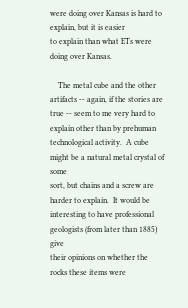were doing over Kansas is hard to explain, but it is easier
to explain than what ETs were doing over Kansas.

    The metal cube and the other artifacts -- again, if the stories are
true -- seem to me very hard to explain other than by prehuman
technological activity.  A cube might be a natural metal crystal of some
sort, but chains and a screw are harder to explain.  It would be
interesting to have professional geologists (from later than 1885) give
their opinions on whether the rocks these items were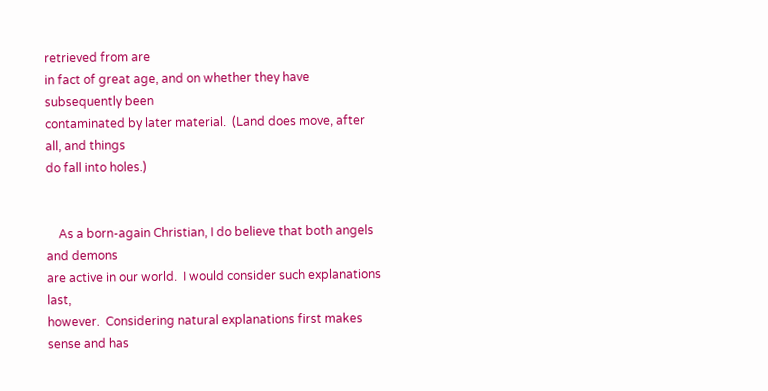retrieved from are
in fact of great age, and on whether they have subsequently been
contaminated by later material.  (Land does move, after all, and things
do fall into holes.)


    As a born-again Christian, I do believe that both angels and demons
are active in our world.  I would consider such explanations last,
however.  Considering natural explanations first makes sense and has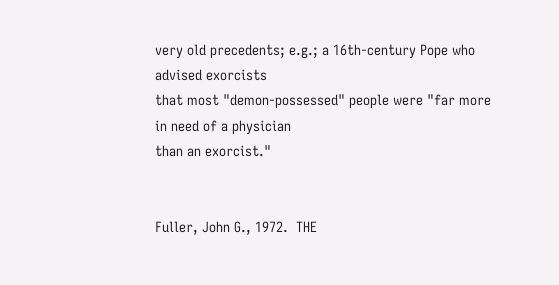very old precedents; e.g.; a 16th-century Pope who advised exorcists
that most "demon-possessed" people were "far more in need of a physician
than an exorcist."


Fuller, John G., 1972.  THE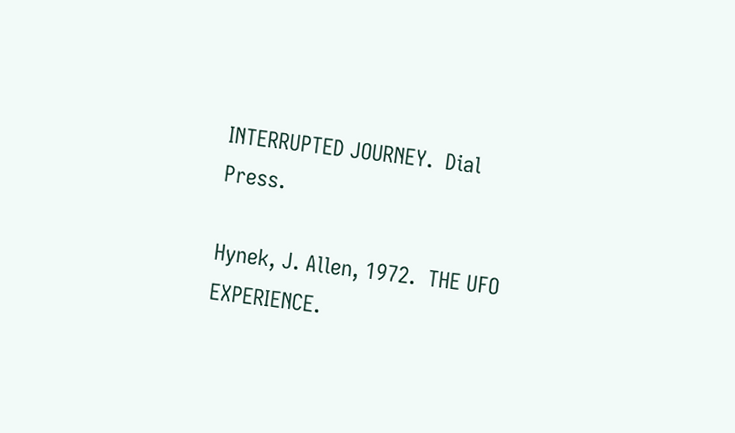INTERRUPTED JOURNEY.  Dial Press.

Hynek, J. Allen, 1972.  THE UFO EXPERIENCE.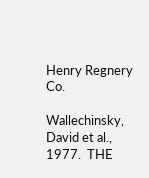Henry Regnery Co.

Wallechinsky, David et al., 1977.  THE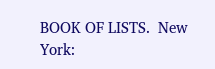BOOK OF LISTS.  New York: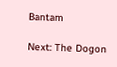Bantam

Next: The Dogon